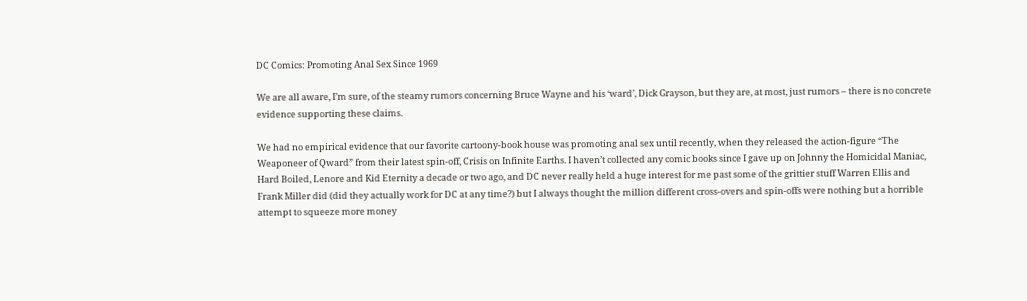DC Comics: Promoting Anal Sex Since 1969

We are all aware, I’m sure, of the steamy rumors concerning Bruce Wayne and his ‘ward’, Dick Grayson, but they are, at most, just rumors – there is no concrete evidence supporting these claims.

We had no empirical evidence that our favorite cartoony-book house was promoting anal sex until recently, when they released the action-figure “The Weaponeer of Qward” from their latest spin-off, Crisis on Infinite Earths. I haven’t collected any comic books since I gave up on Johnny the Homicidal Maniac, Hard Boiled, Lenore and Kid Eternity a decade or two ago, and DC never really held a huge interest for me past some of the grittier stuff Warren Ellis and Frank Miller did (did they actually work for DC at any time?) but I always thought the million different cross-overs and spin-offs were nothing but a horrible attempt to squeeze more money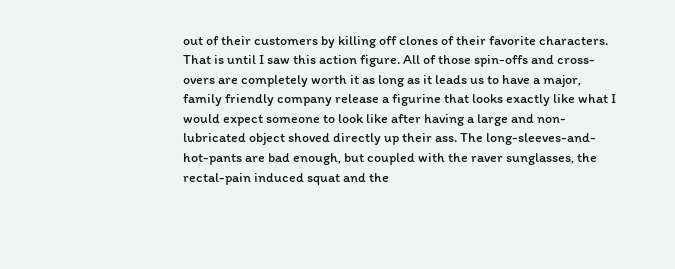out of their customers by killing off clones of their favorite characters. That is until I saw this action figure. All of those spin-offs and cross-overs are completely worth it as long as it leads us to have a major, family friendly company release a figurine that looks exactly like what I would expect someone to look like after having a large and non-lubricated object shoved directly up their ass. The long-sleeves-and-hot-pants are bad enough, but coupled with the raver sunglasses, the rectal-pain induced squat and the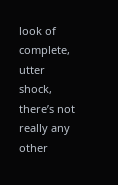look of complete, utter shock, there’s not really any other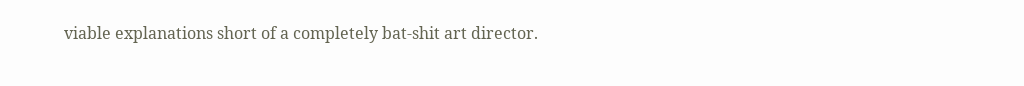viable explanations short of a completely bat-shit art director.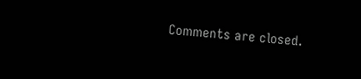Comments are closed.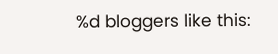%d bloggers like this: